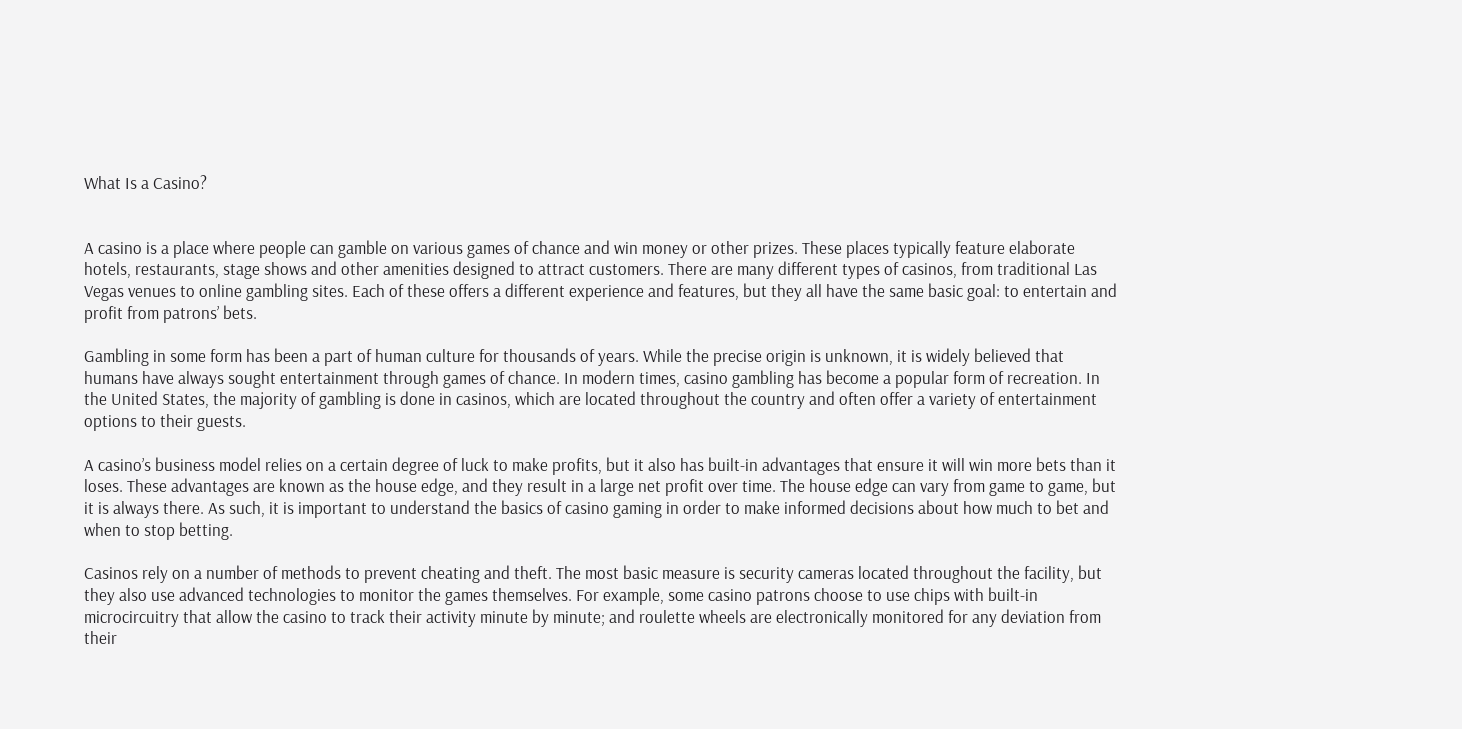What Is a Casino?


A casino is a place where people can gamble on various games of chance and win money or other prizes. These places typically feature elaborate hotels, restaurants, stage shows and other amenities designed to attract customers. There are many different types of casinos, from traditional Las Vegas venues to online gambling sites. Each of these offers a different experience and features, but they all have the same basic goal: to entertain and profit from patrons’ bets.

Gambling in some form has been a part of human culture for thousands of years. While the precise origin is unknown, it is widely believed that humans have always sought entertainment through games of chance. In modern times, casino gambling has become a popular form of recreation. In the United States, the majority of gambling is done in casinos, which are located throughout the country and often offer a variety of entertainment options to their guests.

A casino’s business model relies on a certain degree of luck to make profits, but it also has built-in advantages that ensure it will win more bets than it loses. These advantages are known as the house edge, and they result in a large net profit over time. The house edge can vary from game to game, but it is always there. As such, it is important to understand the basics of casino gaming in order to make informed decisions about how much to bet and when to stop betting.

Casinos rely on a number of methods to prevent cheating and theft. The most basic measure is security cameras located throughout the facility, but they also use advanced technologies to monitor the games themselves. For example, some casino patrons choose to use chips with built-in microcircuitry that allow the casino to track their activity minute by minute; and roulette wheels are electronically monitored for any deviation from their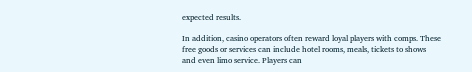expected results.

In addition, casino operators often reward loyal players with comps. These free goods or services can include hotel rooms, meals, tickets to shows and even limo service. Players can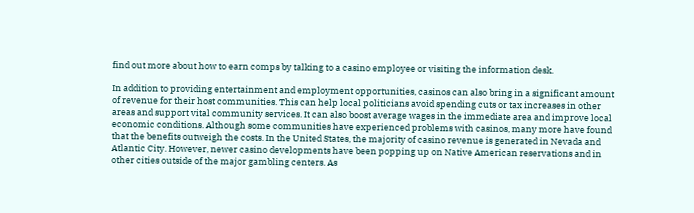find out more about how to earn comps by talking to a casino employee or visiting the information desk.

In addition to providing entertainment and employment opportunities, casinos can also bring in a significant amount of revenue for their host communities. This can help local politicians avoid spending cuts or tax increases in other areas and support vital community services. It can also boost average wages in the immediate area and improve local economic conditions. Although some communities have experienced problems with casinos, many more have found that the benefits outweigh the costs. In the United States, the majority of casino revenue is generated in Nevada and Atlantic City. However, newer casino developments have been popping up on Native American reservations and in other cities outside of the major gambling centers. As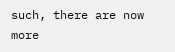such, there are now more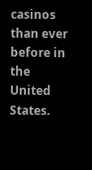casinos than ever before in the United States.